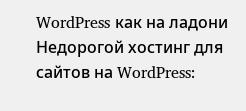WordPress как на ладони
Недорогой хостинг для сайтов на WordPress: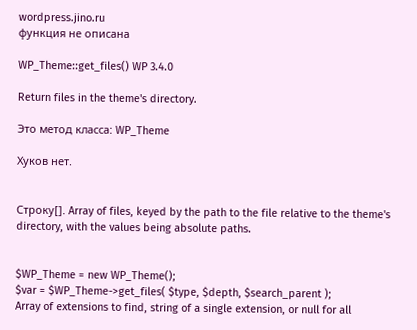wordpress.jino.ru
функция не описана

WP_Theme::get_files() WP 3.4.0

Return files in the theme's directory.

Это метод класса: WP_Theme

Хуков нет.


Строку[]. Array of files, keyed by the path to the file relative to the theme's directory, with the values being absolute paths.


$WP_Theme = new WP_Theme();
$var = $WP_Theme->get_files( $type, $depth, $search_parent );
Array of extensions to find, string of a single extension, or null for all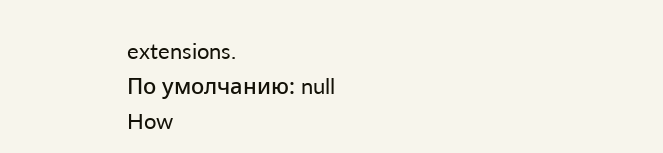extensions.
По умолчанию: null
How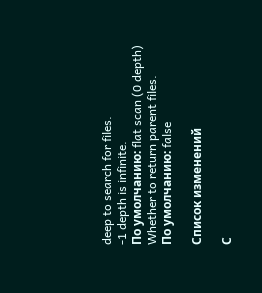deep to search for files.
-1 depth is infinite.
По умолчанию: flat scan (0 depth)
Whether to return parent files.
По умолчанию: false

Список изменений

С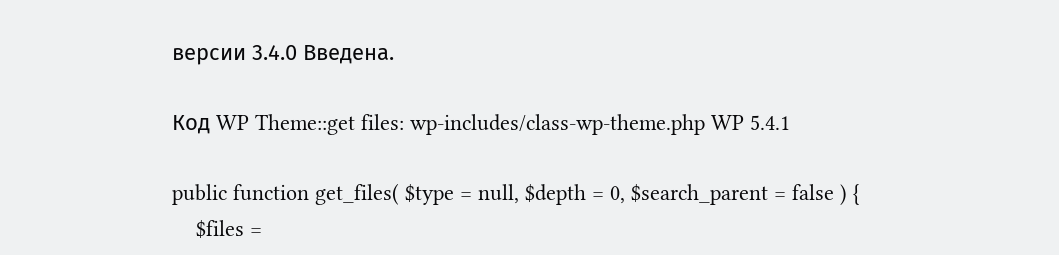версии 3.4.0 Введена.

Код WP Theme::get files: wp-includes/class-wp-theme.php WP 5.4.1

public function get_files( $type = null, $depth = 0, $search_parent = false ) {
    $files =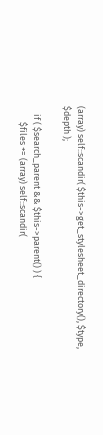(array) self::scandir( $this->get_stylesheet_directory(), $type, $depth );

    if ( $search_parent && $this->parent() ) {
        $files += (array) self::scandir(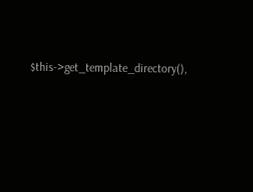$this->get_template_directory(),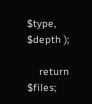$type, $depth );

    return $files;